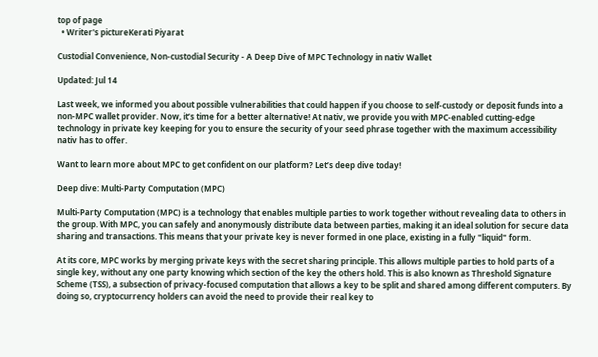top of page
  • Writer's pictureKerati Piyarat

Custodial Convenience, Non-custodial Security - A Deep Dive of MPC Technology in nativ Wallet

Updated: Jul 14

Last week, we informed you about possible vulnerabilities that could happen if you choose to self-custody or deposit funds into a non-MPC wallet provider. Now, it’s time for a better alternative! At nativ, we provide you with MPC-enabled cutting-edge technology in private key keeping for you to ensure the security of your seed phrase together with the maximum accessibility nativ has to offer.

Want to learn more about MPC to get confident on our platform? Let’s deep dive today!

Deep dive: Multi-Party Computation (MPC)

Multi-Party Computation (MPC) is a technology that enables multiple parties to work together without revealing data to others in the group. With MPC, you can safely and anonymously distribute data between parties, making it an ideal solution for secure data sharing and transactions. This means that your private key is never formed in one place, existing in a fully "liquid" form.

At its core, MPC works by merging private keys with the secret sharing principle. This allows multiple parties to hold parts of a single key, without any one party knowing which section of the key the others hold. This is also known as Threshold Signature Scheme (TSS), a subsection of privacy-focused computation that allows a key to be split and shared among different computers. By doing so, cryptocurrency holders can avoid the need to provide their real key to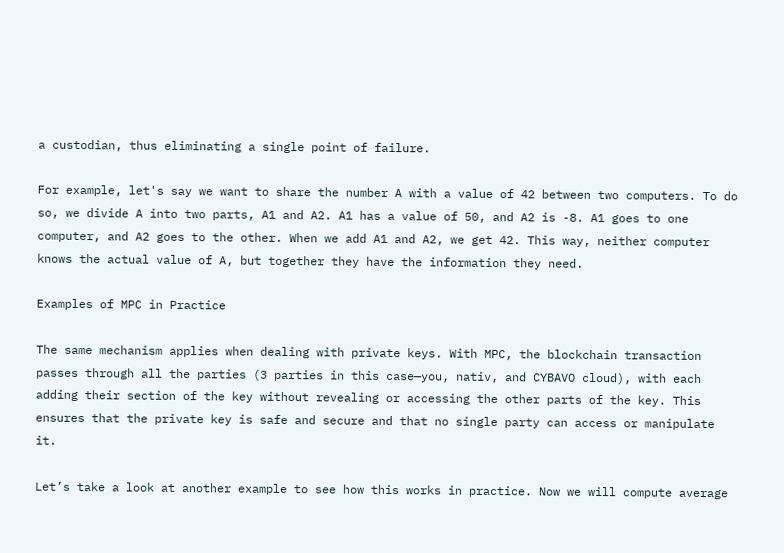a custodian, thus eliminating a single point of failure.

For example, let's say we want to share the number A with a value of 42 between two computers. To do so, we divide A into two parts, A1 and A2. A1 has a value of 50, and A2 is -8. A1 goes to one computer, and A2 goes to the other. When we add A1 and A2, we get 42. This way, neither computer knows the actual value of A, but together they have the information they need.

Examples of MPC in Practice

The same mechanism applies when dealing with private keys. With MPC, the blockchain transaction passes through all the parties (3 parties in this case—you, nativ, and CYBAVO cloud), with each adding their section of the key without revealing or accessing the other parts of the key. This ensures that the private key is safe and secure and that no single party can access or manipulate it.

Let’s take a look at another example to see how this works in practice. Now we will compute average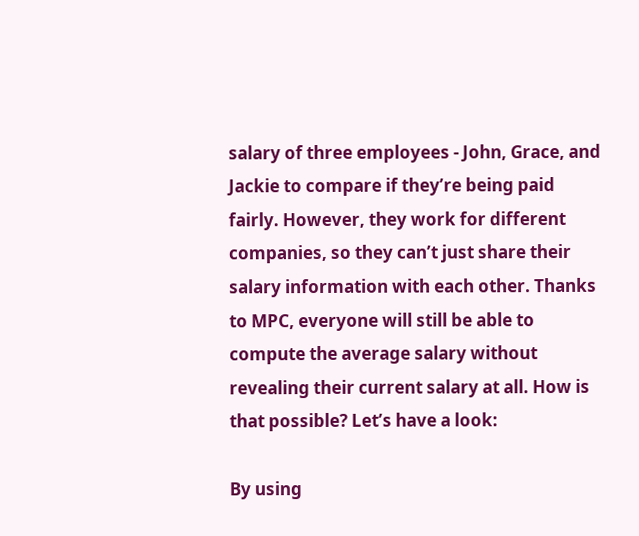salary of three employees - John, Grace, and Jackie to compare if they’re being paid fairly. However, they work for different companies, so they can’t just share their salary information with each other. Thanks to MPC, everyone will still be able to compute the average salary without revealing their current salary at all. How is that possible? Let’s have a look:

By using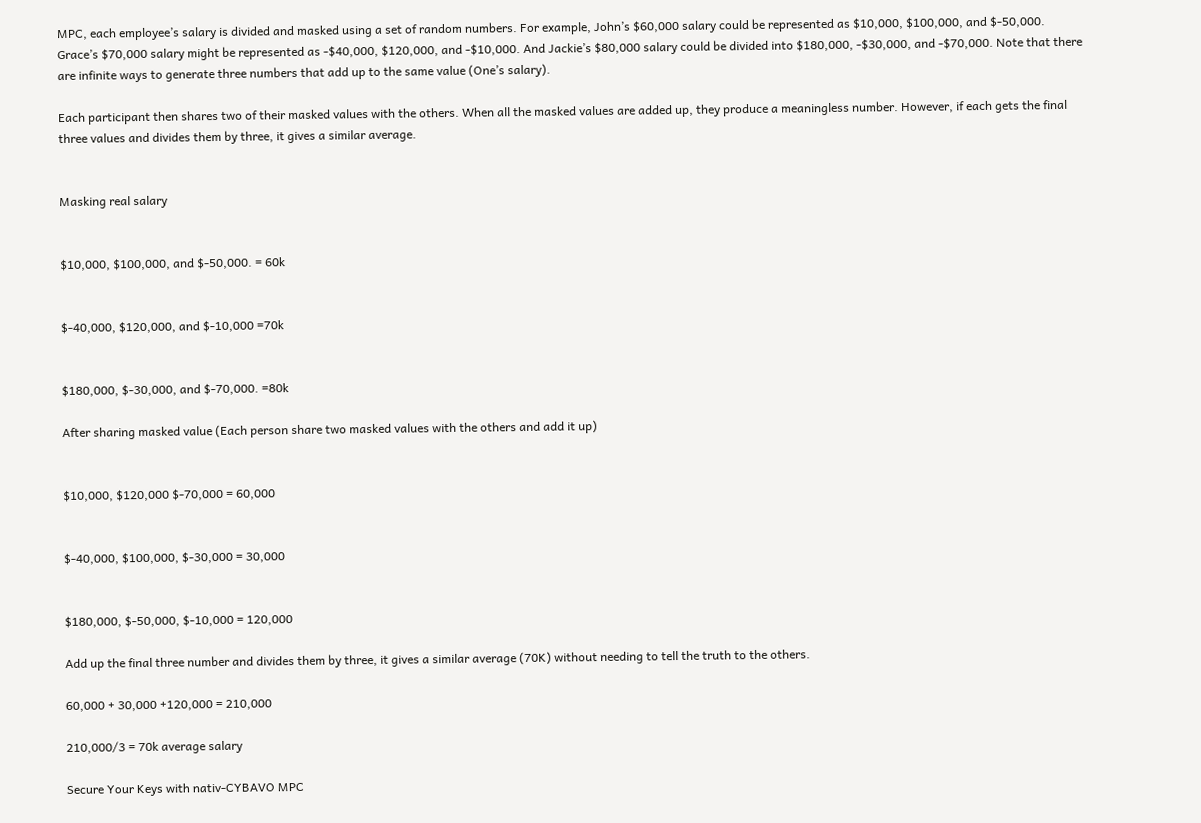MPC, each employee’s salary is divided and masked using a set of random numbers. For example, John’s $60,000 salary could be represented as $10,000, $100,000, and $-50,000. Grace’s $70,000 salary might be represented as -$40,000, $120,000, and -$10,000. And Jackie’s $80,000 salary could be divided into $180,000, -$30,000, and -$70,000. Note that there are infinite ways to generate three numbers that add up to the same value (One’s salary).

Each participant then shares two of their masked values with the others. When all the masked values are added up, they produce a meaningless number. However, if each gets the final three values and divides them by three, it gives a similar average.


Masking real salary


$10,000, $100,000, and $-50,000. = 60k


$-40,000, $120,000, and $-10,000 =70k


$180,000, $-30,000, and $-70,000. =80k

After sharing masked value (Each person share two masked values with the others and add it up)


$10,000, $120,000 $-70,000 = 60,000


$-40,000, $100,000, $-30,000 = 30,000


$180,000, $-50,000, $-10,000 = 120,000

Add up the final three number and divides them by three, it gives a similar average (70K) without needing to tell the truth to the others.

60,000 + 30,000 +120,000 = 210,000

210,000/3 = 70k average salary

Secure Your Keys with nativ-CYBAVO MPC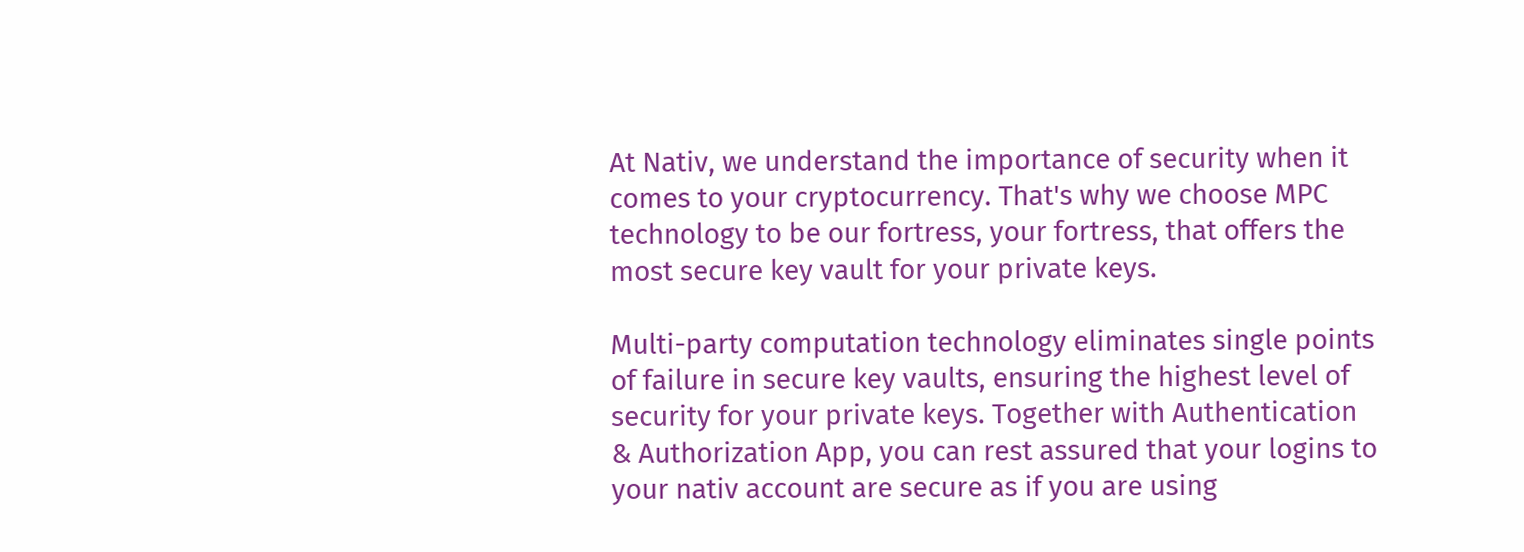At Nativ, we understand the importance of security when it comes to your cryptocurrency. That's why we choose MPC technology to be our fortress, your fortress, that offers the most secure key vault for your private keys.

Multi-party computation technology eliminates single points of failure in secure key vaults, ensuring the highest level of security for your private keys. Together with Authentication & Authorization App, you can rest assured that your logins to your nativ account are secure as if you are using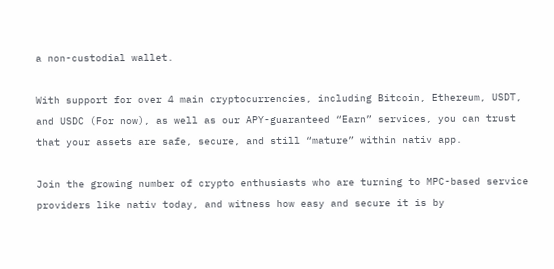a non-custodial wallet.

With support for over 4 main cryptocurrencies, including Bitcoin, Ethereum, USDT, and USDC (For now), as well as our APY-guaranteed “Earn” services, you can trust that your assets are safe, secure, and still “mature” within nativ app.

Join the growing number of crypto enthusiasts who are turning to MPC-based service providers like nativ today, and witness how easy and secure it is by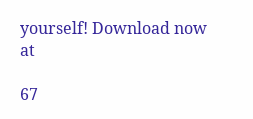yourself! Download now at

67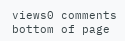views0 comments
bottom of page